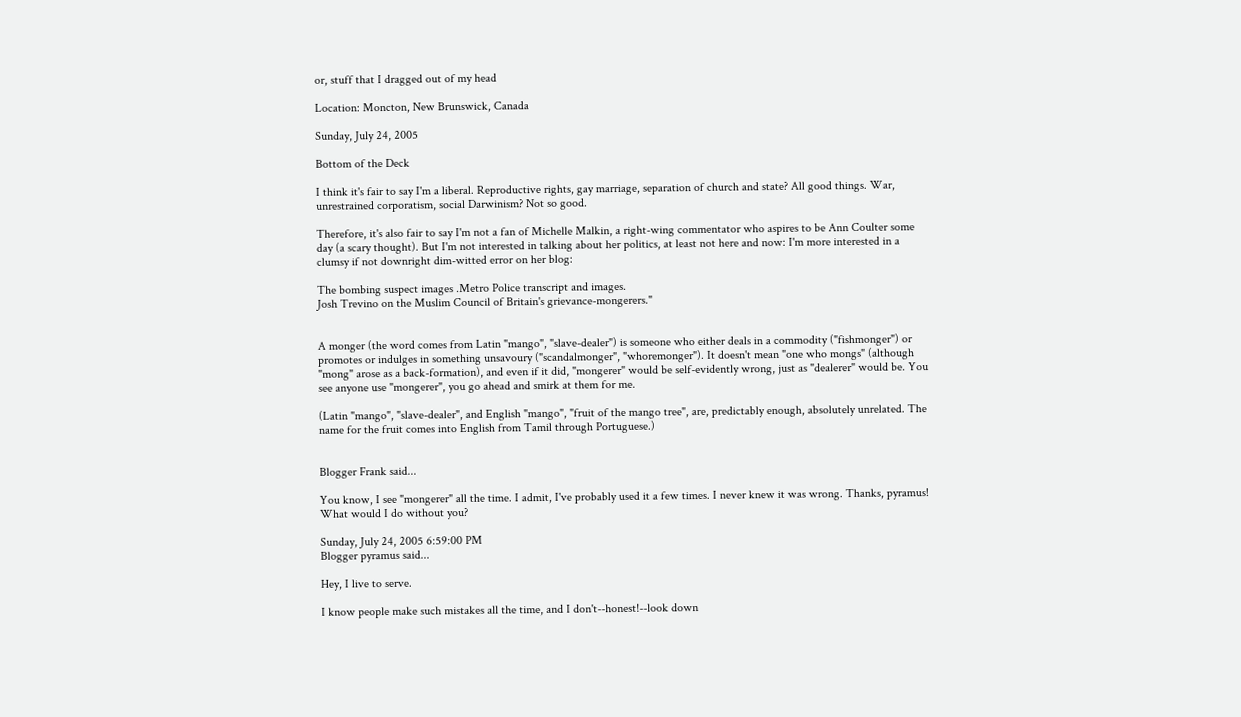or, stuff that I dragged out of my head

Location: Moncton, New Brunswick, Canada

Sunday, July 24, 2005

Bottom of the Deck

I think it's fair to say I'm a liberal. Reproductive rights, gay marriage, separation of church and state? All good things. War, unrestrained corporatism, social Darwinism? Not so good.

Therefore, it's also fair to say I'm not a fan of Michelle Malkin, a right-wing commentator who aspires to be Ann Coulter some day (a scary thought). But I'm not interested in talking about her politics, at least not here and now: I'm more interested in a clumsy if not downright dim-witted error on her blog:

The bombing suspect images .Metro Police transcript and images.
Josh Trevino on the Muslim Council of Britain's grievance-mongerers."


A monger (the word comes from Latin "mango", "slave-dealer") is someone who either deals in a commodity ("fishmonger") or promotes or indulges in something unsavoury ("scandalmonger", "whoremonger"). It doesn't mean "one who mongs" (although "mong" arose as a back-formation), and even if it did, "mongerer" would be self-evidently wrong, just as "dealerer" would be. You see anyone use "mongerer", you go ahead and smirk at them for me.

(Latin "mango", "slave-dealer", and English "mango", "fruit of the mango tree", are, predictably enough, absolutely unrelated. The name for the fruit comes into English from Tamil through Portuguese.)


Blogger Frank said...

You know, I see "mongerer" all the time. I admit, I've probably used it a few times. I never knew it was wrong. Thanks, pyramus! What would I do without you?

Sunday, July 24, 2005 6:59:00 PM
Blogger pyramus said...

Hey, I live to serve.

I know people make such mistakes all the time, and I don't--honest!--look down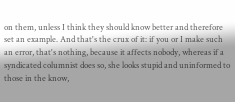on them, unless I think they should know better and therefore set an example. And that's the crux of it: if you or I make such an error, that's nothing, because it affects nobody, whereas if a syndicated columnist does so, she looks stupid and uninformed to those in the know,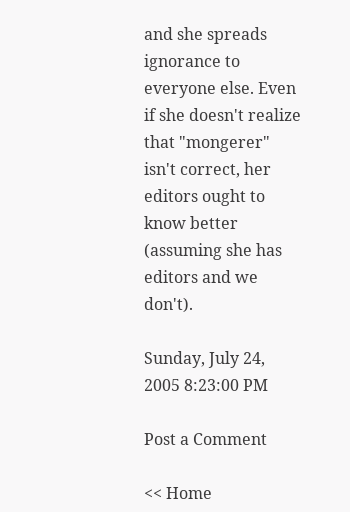and she spreads ignorance to everyone else. Even if she doesn't realize that "mongerer" isn't correct, her editors ought to know better (assuming she has editors and we don't).

Sunday, July 24, 2005 8:23:00 PM

Post a Comment

<< Home